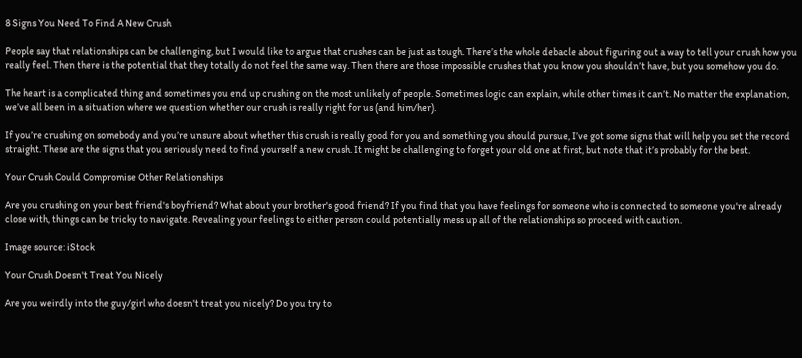8 Signs You Need To Find A New Crush

People say that relationships can be challenging, but I would like to argue that crushes can be just as tough. There’s the whole debacle about figuring out a way to tell your crush how you really feel. Then there is the potential that they totally do not feel the same way. Then there are those impossible crushes that you know you shouldn’t have, but you somehow you do.

The heart is a complicated thing and sometimes you end up crushing on the most unlikely of people. Sometimes logic can explain, while other times it can’t. No matter the explanation, we’ve all been in a situation where we question whether our crush is really right for us (and him/her).

If you’re crushing on somebody and you’re unsure about whether this crush is really good for you and something you should pursue, I’ve got some signs that will help you set the record straight. These are the signs that you seriously need to find yourself a new crush. It might be challenging to forget your old one at first, but note that it’s probably for the best.

Your Crush Could Compromise Other Relationships

Are you crushing on your best friend's boyfriend? What about your brother's good friend? If you find that you have feelings for someone who is connected to someone you're already close with, things can be tricky to navigate. Revealing your feelings to either person could potentially mess up all of the relationships so proceed with caution.

Image source: iStock

Your Crush Doesn't Treat You Nicely

Are you weirdly into the guy/girl who doesn't treat you nicely? Do you try to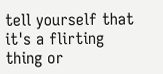tell yourself that it's a flirting thing or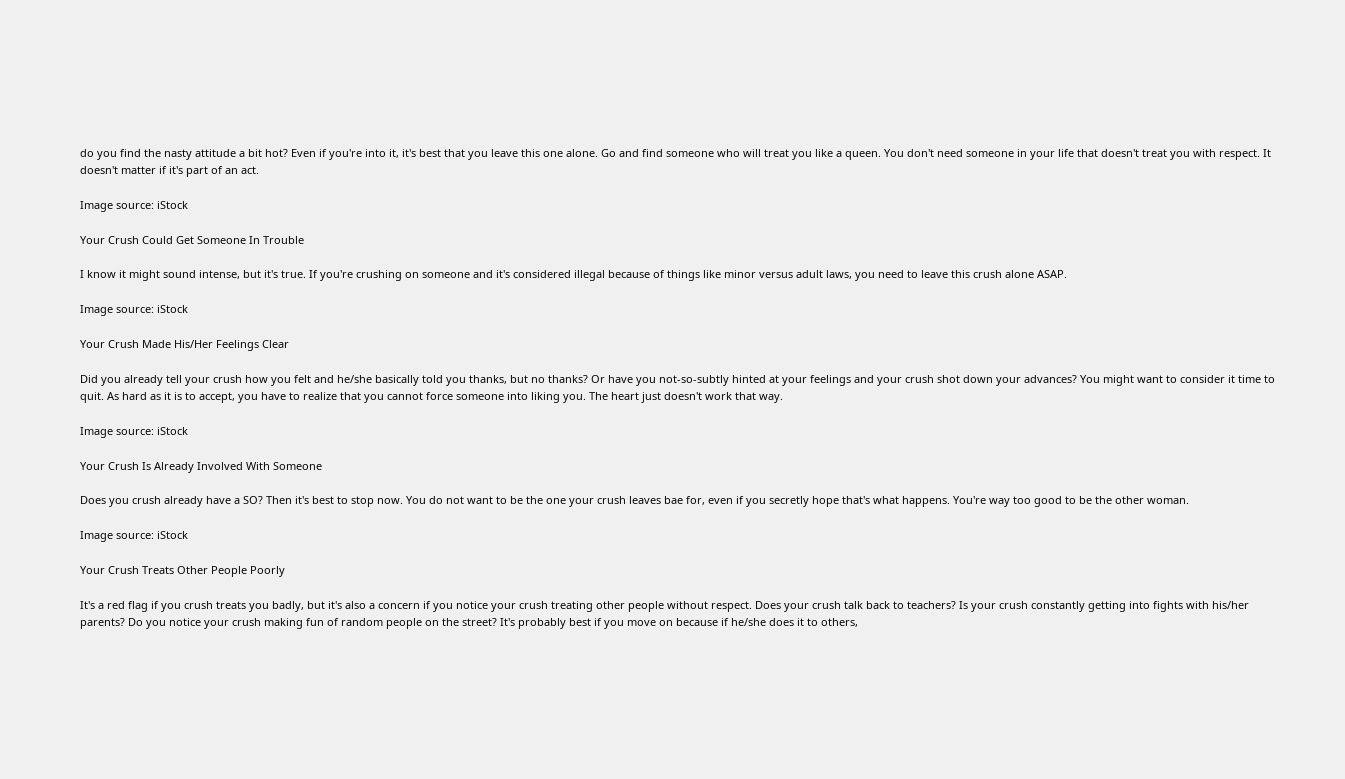do you find the nasty attitude a bit hot? Even if you're into it, it's best that you leave this one alone. Go and find someone who will treat you like a queen. You don't need someone in your life that doesn't treat you with respect. It doesn't matter if it's part of an act.

Image source: iStock

Your Crush Could Get Someone In Trouble

I know it might sound intense, but it's true. If you're crushing on someone and it's considered illegal because of things like minor versus adult laws, you need to leave this crush alone ASAP.

Image source: iStock

Your Crush Made His/Her Feelings Clear

Did you already tell your crush how you felt and he/she basically told you thanks, but no thanks? Or have you not-so-subtly hinted at your feelings and your crush shot down your advances? You might want to consider it time to quit. As hard as it is to accept, you have to realize that you cannot force someone into liking you. The heart just doesn't work that way.

Image source: iStock

Your Crush Is Already Involved With Someone

Does you crush already have a SO? Then it's best to stop now. You do not want to be the one your crush leaves bae for, even if you secretly hope that's what happens. You're way too good to be the other woman.

Image source: iStock

Your Crush Treats Other People Poorly

It's a red flag if you crush treats you badly, but it's also a concern if you notice your crush treating other people without respect. Does your crush talk back to teachers? Is your crush constantly getting into fights with his/her parents? Do you notice your crush making fun of random people on the street? It's probably best if you move on because if he/she does it to others,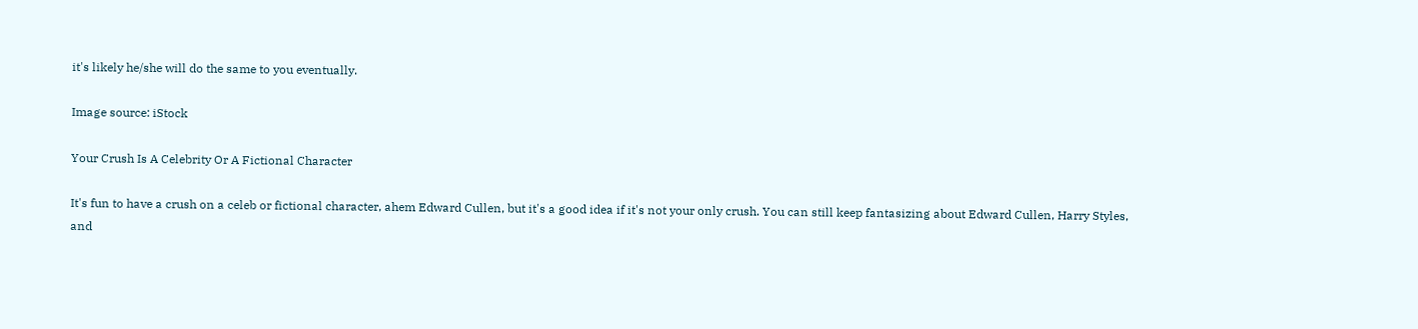it's likely he/she will do the same to you eventually.

Image source: iStock

Your Crush Is A Celebrity Or A Fictional Character

It's fun to have a crush on a celeb or fictional character, ahem Edward Cullen, but it's a good idea if it's not your only crush. You can still keep fantasizing about Edward Cullen, Harry Styles, and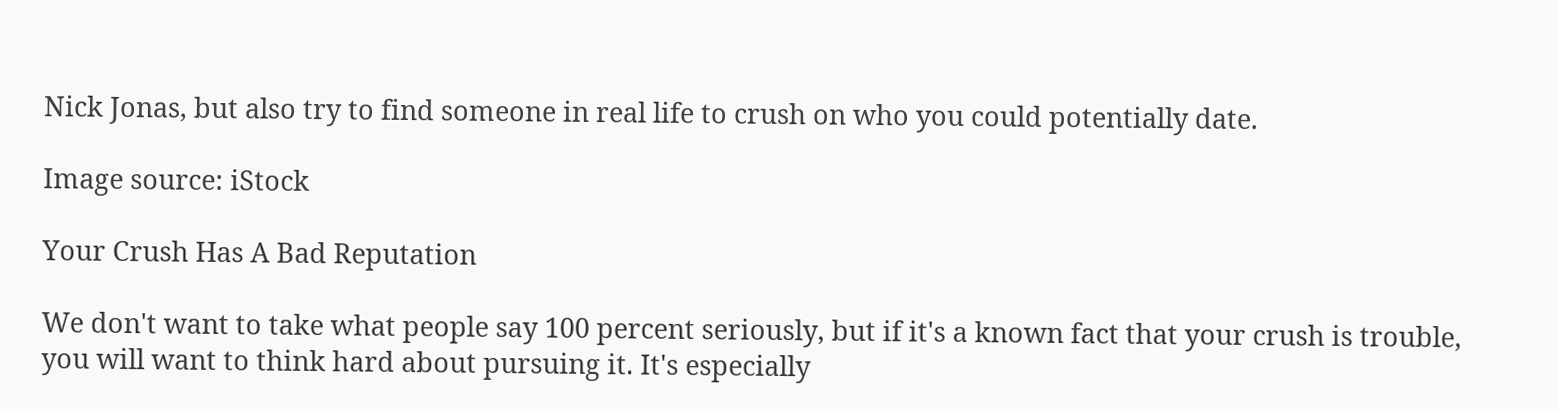Nick Jonas, but also try to find someone in real life to crush on who you could potentially date.

Image source: iStock

Your Crush Has A Bad Reputation

We don't want to take what people say 100 percent seriously, but if it's a known fact that your crush is trouble, you will want to think hard about pursuing it. It's especially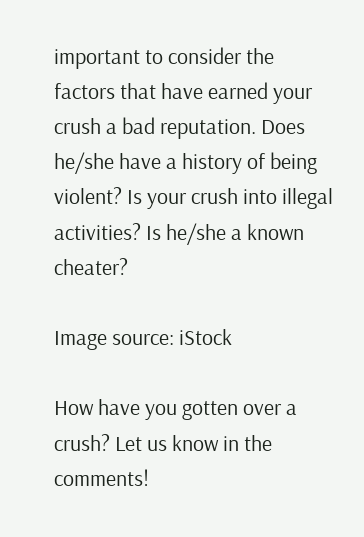important to consider the factors that have earned your crush a bad reputation. Does he/she have a history of being violent? Is your crush into illegal activities? Is he/she a known cheater?

Image source: iStock

How have you gotten over a crush? Let us know in the comments!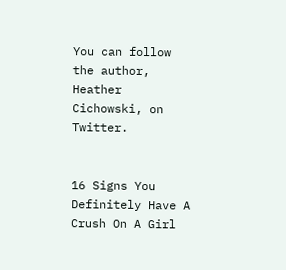You can follow the author, Heather Cichowski, on Twitter.


16 Signs You Definitely Have A Crush On A Girl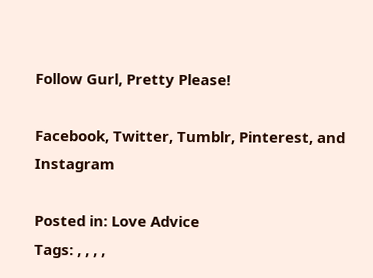Follow Gurl, Pretty Please!

Facebook, Twitter, Tumblr, Pinterest, and Instagram

Posted in: Love Advice
Tags: , , , ,